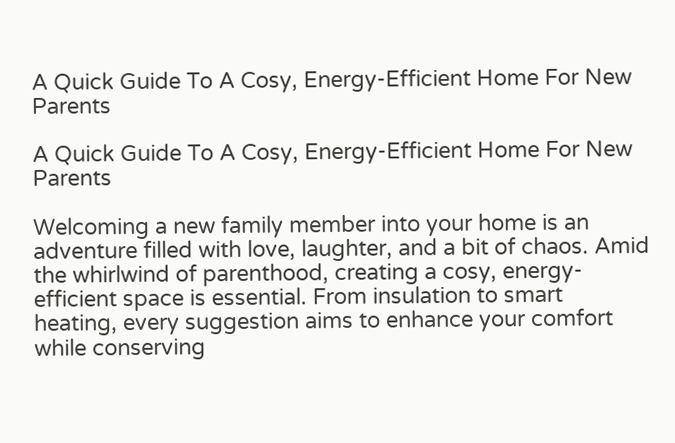A Quick Guide To A Cosy, Energy-Efficient Home For New Parents

A Quick Guide To A Cosy, Energy-Efficient Home For New Parents

Welcoming a new family member into your home is an adventure filled with love, laughter, and a bit of chaos. Amid the whirlwind of parenthood, creating a cosy, energy-efficient space is essential. From insulation to smart heating, every suggestion aims to enhance your comfort while conserving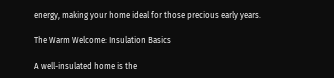energy, making your home ideal for those precious early years.

The Warm Welcome: Insulation Basics

A well-insulated home is the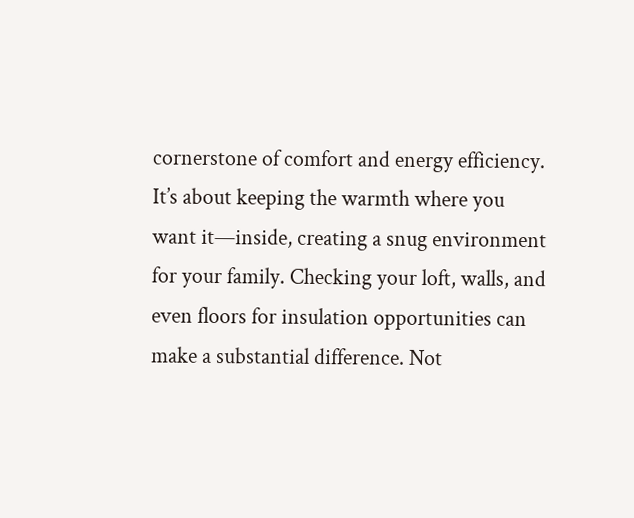cornerstone of comfort and energy efficiency. It’s about keeping the warmth where you want it—inside, creating a snug environment for your family. Checking your loft, walls, and even floors for insulation opportunities can make a substantial difference. Not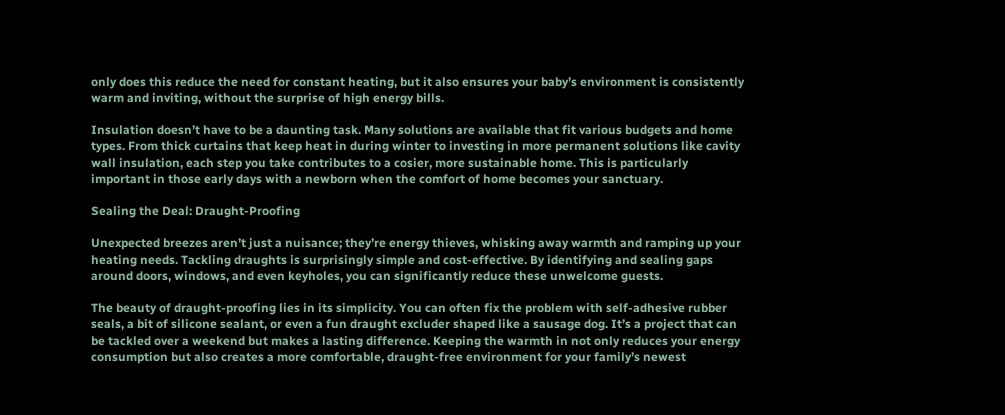only does this reduce the need for constant heating, but it also ensures your baby’s environment is consistently warm and inviting, without the surprise of high energy bills.

Insulation doesn’t have to be a daunting task. Many solutions are available that fit various budgets and home types. From thick curtains that keep heat in during winter to investing in more permanent solutions like cavity wall insulation, each step you take contributes to a cosier, more sustainable home. This is particularly important in those early days with a newborn when the comfort of home becomes your sanctuary.

Sealing the Deal: Draught-Proofing

Unexpected breezes aren’t just a nuisance; they’re energy thieves, whisking away warmth and ramping up your heating needs. Tackling draughts is surprisingly simple and cost-effective. By identifying and sealing gaps around doors, windows, and even keyholes, you can significantly reduce these unwelcome guests.

The beauty of draught-proofing lies in its simplicity. You can often fix the problem with self-adhesive rubber seals, a bit of silicone sealant, or even a fun draught excluder shaped like a sausage dog. It’s a project that can be tackled over a weekend but makes a lasting difference. Keeping the warmth in not only reduces your energy consumption but also creates a more comfortable, draught-free environment for your family’s newest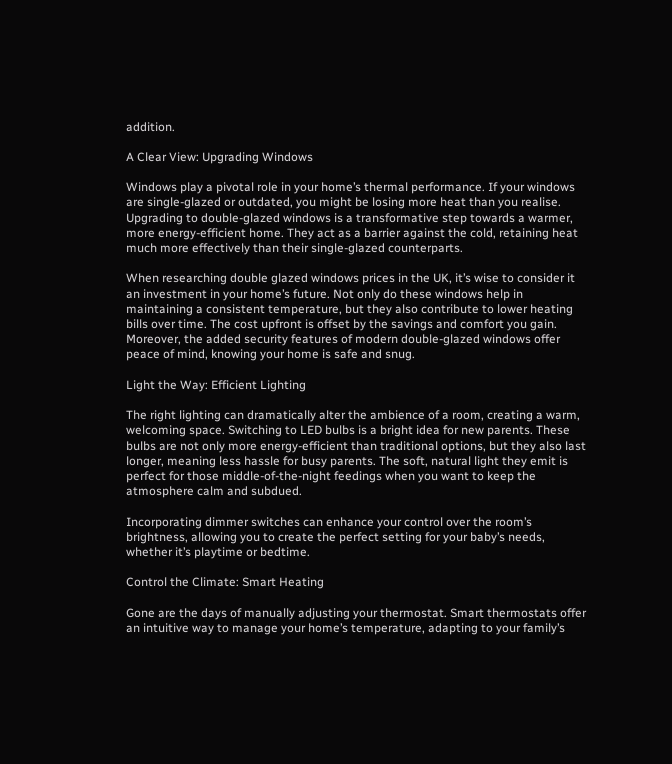addition.

A Clear View: Upgrading Windows

Windows play a pivotal role in your home’s thermal performance. If your windows are single-glazed or outdated, you might be losing more heat than you realise. Upgrading to double-glazed windows is a transformative step towards a warmer, more energy-efficient home. They act as a barrier against the cold, retaining heat much more effectively than their single-glazed counterparts.

When researching double glazed windows prices in the UK, it’s wise to consider it an investment in your home’s future. Not only do these windows help in maintaining a consistent temperature, but they also contribute to lower heating bills over time. The cost upfront is offset by the savings and comfort you gain. Moreover, the added security features of modern double-glazed windows offer peace of mind, knowing your home is safe and snug.

Light the Way: Efficient Lighting

The right lighting can dramatically alter the ambience of a room, creating a warm, welcoming space. Switching to LED bulbs is a bright idea for new parents. These bulbs are not only more energy-efficient than traditional options, but they also last longer, meaning less hassle for busy parents. The soft, natural light they emit is perfect for those middle-of-the-night feedings when you want to keep the atmosphere calm and subdued.

Incorporating dimmer switches can enhance your control over the room’s brightness, allowing you to create the perfect setting for your baby’s needs, whether it’s playtime or bedtime.

Control the Climate: Smart Heating

Gone are the days of manually adjusting your thermostat. Smart thermostats offer an intuitive way to manage your home’s temperature, adapting to your family’s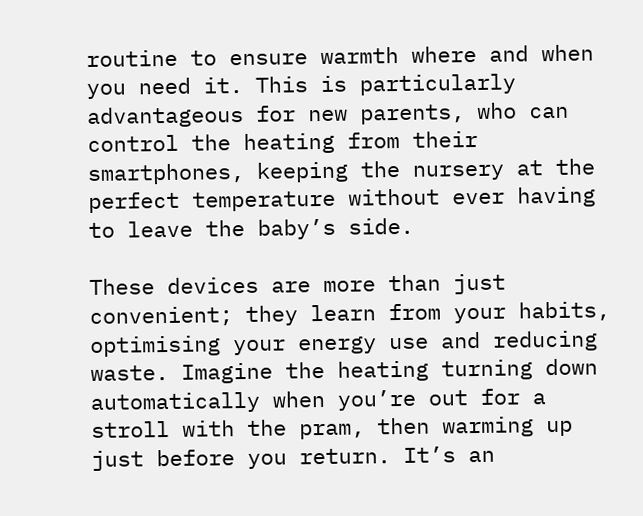routine to ensure warmth where and when you need it. This is particularly advantageous for new parents, who can control the heating from their smartphones, keeping the nursery at the perfect temperature without ever having to leave the baby’s side.

These devices are more than just convenient; they learn from your habits, optimising your energy use and reducing waste. Imagine the heating turning down automatically when you’re out for a stroll with the pram, then warming up just before you return. It’s an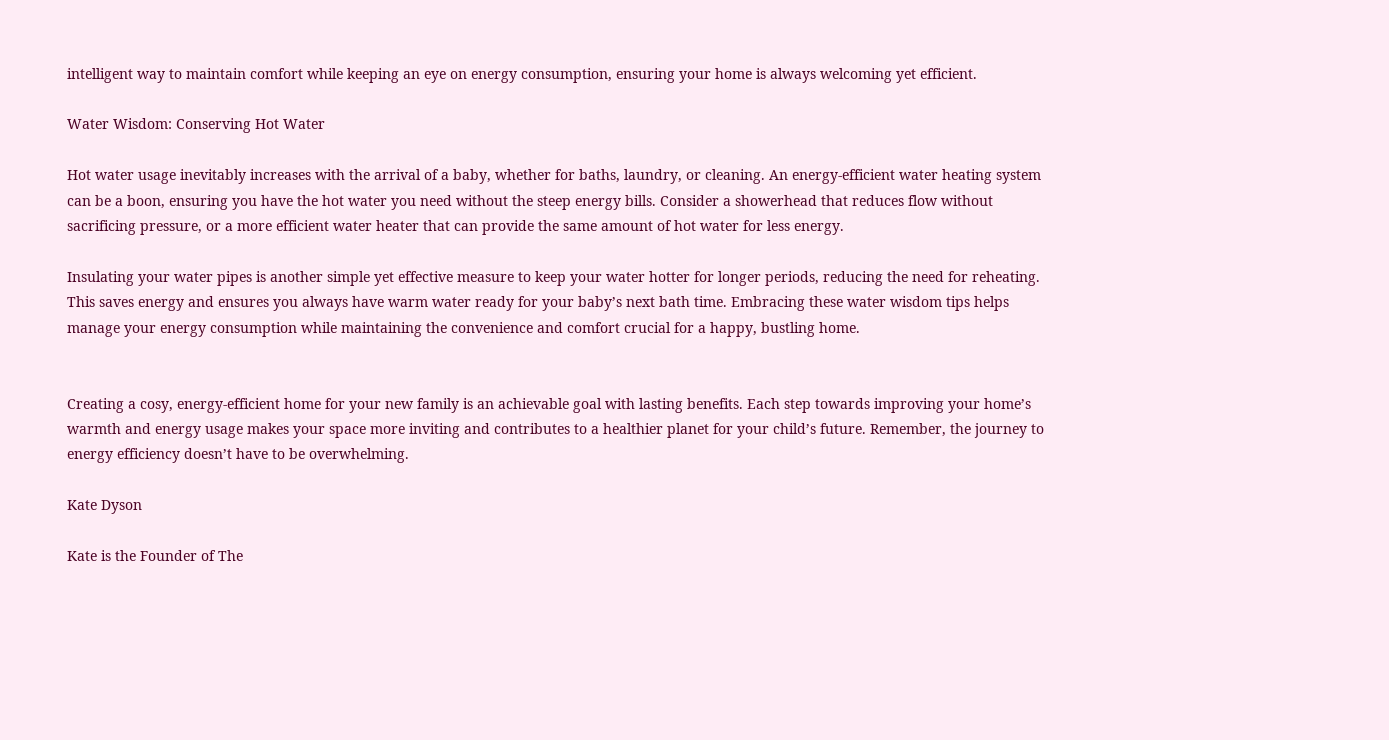intelligent way to maintain comfort while keeping an eye on energy consumption, ensuring your home is always welcoming yet efficient.

Water Wisdom: Conserving Hot Water

Hot water usage inevitably increases with the arrival of a baby, whether for baths, laundry, or cleaning. An energy-efficient water heating system can be a boon, ensuring you have the hot water you need without the steep energy bills. Consider a showerhead that reduces flow without sacrificing pressure, or a more efficient water heater that can provide the same amount of hot water for less energy.

Insulating your water pipes is another simple yet effective measure to keep your water hotter for longer periods, reducing the need for reheating. This saves energy and ensures you always have warm water ready for your baby’s next bath time. Embracing these water wisdom tips helps manage your energy consumption while maintaining the convenience and comfort crucial for a happy, bustling home.


Creating a cosy, energy-efficient home for your new family is an achievable goal with lasting benefits. Each step towards improving your home’s warmth and energy usage makes your space more inviting and contributes to a healthier planet for your child’s future. Remember, the journey to energy efficiency doesn’t have to be overwhelming.

Kate Dyson

Kate is the Founder of The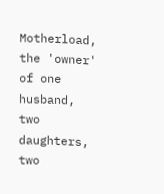Motherload, the 'owner' of one husband, two daughters, two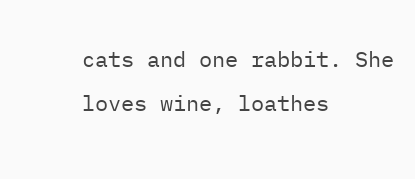cats and one rabbit. She loves wine, loathes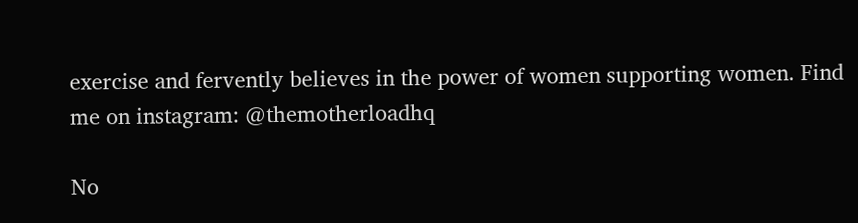exercise and fervently believes in the power of women supporting women. Find me on instagram: @themotherloadhq

No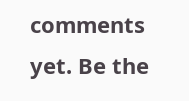comments yet. Be the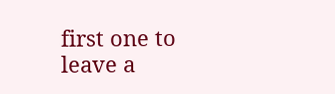first one to leave a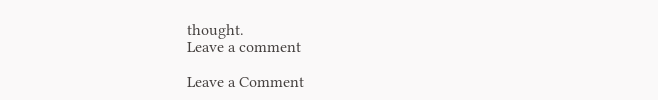thought.
Leave a comment

Leave a Comment